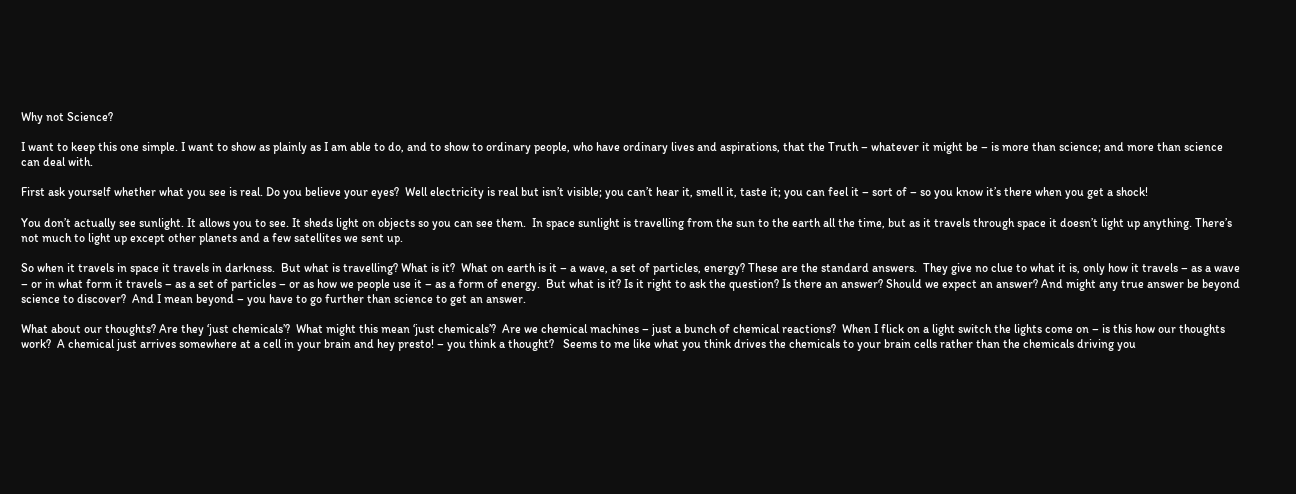Why not Science?

I want to keep this one simple. I want to show as plainly as I am able to do, and to show to ordinary people, who have ordinary lives and aspirations, that the Truth – whatever it might be – is more than science; and more than science can deal with.

First ask yourself whether what you see is real. Do you believe your eyes?  Well electricity is real but isn’t visible; you can’t hear it, smell it, taste it; you can feel it – sort of – so you know it’s there when you get a shock!

You don’t actually see sunlight. It allows you to see. It sheds light on objects so you can see them.  In space sunlight is travelling from the sun to the earth all the time, but as it travels through space it doesn’t light up anything. There’s not much to light up except other planets and a few satellites we sent up.

So when it travels in space it travels in darkness.  But what is travelling? What is it?  What on earth is it – a wave, a set of particles, energy? These are the standard answers.  They give no clue to what it is, only how it travels – as a wave – or in what form it travels – as a set of particles – or as how we people use it – as a form of energy.  But what is it? Is it right to ask the question? Is there an answer? Should we expect an answer? And might any true answer be beyond science to discover?  And I mean beyond – you have to go further than science to get an answer.

What about our thoughts? Are they ‘just chemicals’?  What might this mean ‘just chemicals’?  Are we chemical machines – just a bunch of chemical reactions?  When I flick on a light switch the lights come on – is this how our thoughts work?  A chemical just arrives somewhere at a cell in your brain and hey presto! – you think a thought?   Seems to me like what you think drives the chemicals to your brain cells rather than the chemicals driving you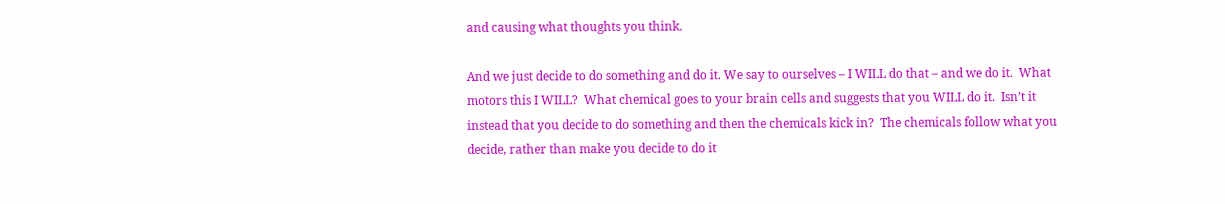and causing what thoughts you think.

And we just decide to do something and do it. We say to ourselves – I WILL do that – and we do it.  What motors this I WILL?  What chemical goes to your brain cells and suggests that you WILL do it.  Isn’t it instead that you decide to do something and then the chemicals kick in?  The chemicals follow what you decide, rather than make you decide to do it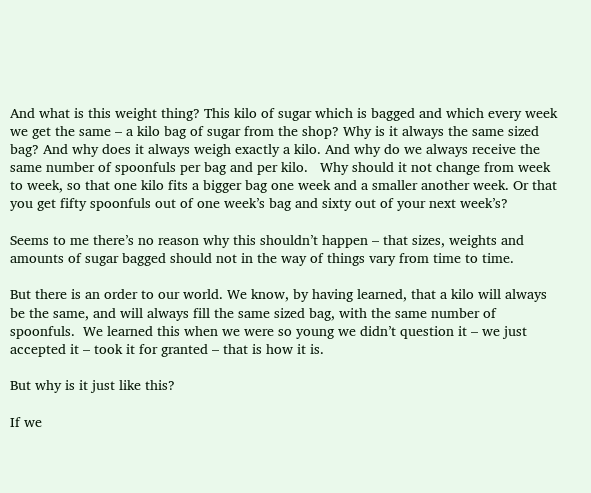And what is this weight thing? This kilo of sugar which is bagged and which every week we get the same – a kilo bag of sugar from the shop? Why is it always the same sized bag? And why does it always weigh exactly a kilo. And why do we always receive the same number of spoonfuls per bag and per kilo.   Why should it not change from week to week, so that one kilo fits a bigger bag one week and a smaller another week. Or that you get fifty spoonfuls out of one week’s bag and sixty out of your next week’s?

Seems to me there’s no reason why this shouldn’t happen – that sizes, weights and amounts of sugar bagged should not in the way of things vary from time to time.

But there is an order to our world. We know, by having learned, that a kilo will always be the same, and will always fill the same sized bag, with the same number of spoonfuls.  We learned this when we were so young we didn’t question it – we just accepted it – took it for granted – that is how it is.

But why is it just like this?

If we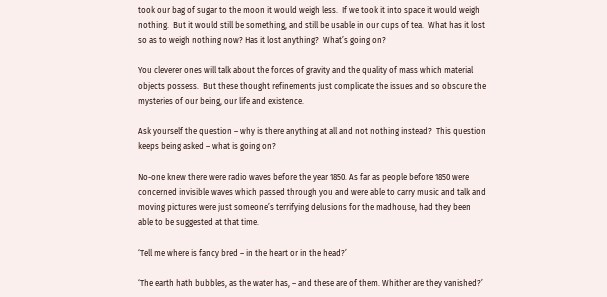took our bag of sugar to the moon it would weigh less.  If we took it into space it would weigh nothing.  But it would still be something, and still be usable in our cups of tea.  What has it lost so as to weigh nothing now? Has it lost anything?  What’s going on?

You cleverer ones will talk about the forces of gravity and the quality of mass which material objects possess.  But these thought refinements just complicate the issues and so obscure the mysteries of our being, our life and existence.

Ask yourself the question – why is there anything at all and not nothing instead?  This question keeps being asked – what is going on?

No-one knew there were radio waves before the year 1850. As far as people before 1850 were concerned invisible waves which passed through you and were able to carry music and talk and moving pictures were just someone’s terrifying delusions for the madhouse, had they been able to be suggested at that time.

‘Tell me where is fancy bred – in the heart or in the head?’

‘The earth hath bubbles, as the water has, – and these are of them. Whither are they vanished?’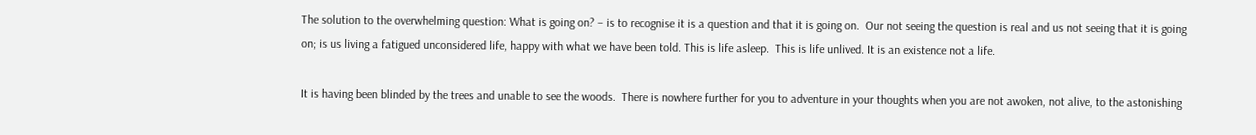The solution to the overwhelming question: What is going on? – is to recognise it is a question and that it is going on.  Our not seeing the question is real and us not seeing that it is going on; is us living a fatigued unconsidered life, happy with what we have been told. This is life asleep.  This is life unlived. It is an existence not a life.

It is having been blinded by the trees and unable to see the woods.  There is nowhere further for you to adventure in your thoughts when you are not awoken, not alive, to the astonishing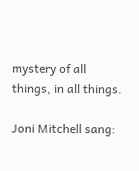mystery of all things, in all things.

Joni Mitchell sang: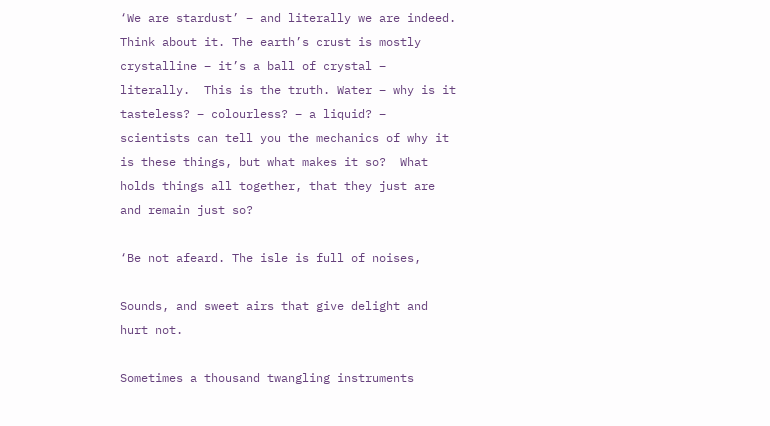‘We are stardust’ – and literally we are indeed. Think about it. The earth’s crust is mostly crystalline – it’s a ball of crystal – literally.  This is the truth. Water – why is it tasteless? – colourless? – a liquid? – scientists can tell you the mechanics of why it is these things, but what makes it so?  What holds things all together, that they just are and remain just so?

‘Be not afeard. The isle is full of noises,

Sounds, and sweet airs that give delight and hurt not.

Sometimes a thousand twangling instruments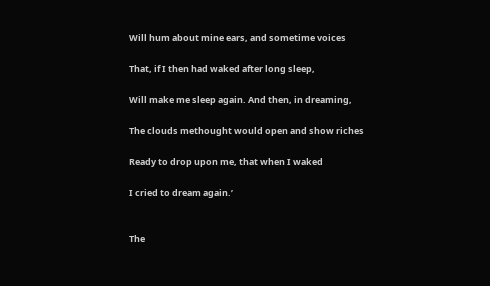Will hum about mine ears, and sometime voices

That, if I then had waked after long sleep,

Will make me sleep again. And then, in dreaming,

The clouds methought would open and show riches

Ready to drop upon me, that when I waked

I cried to dream again.’


The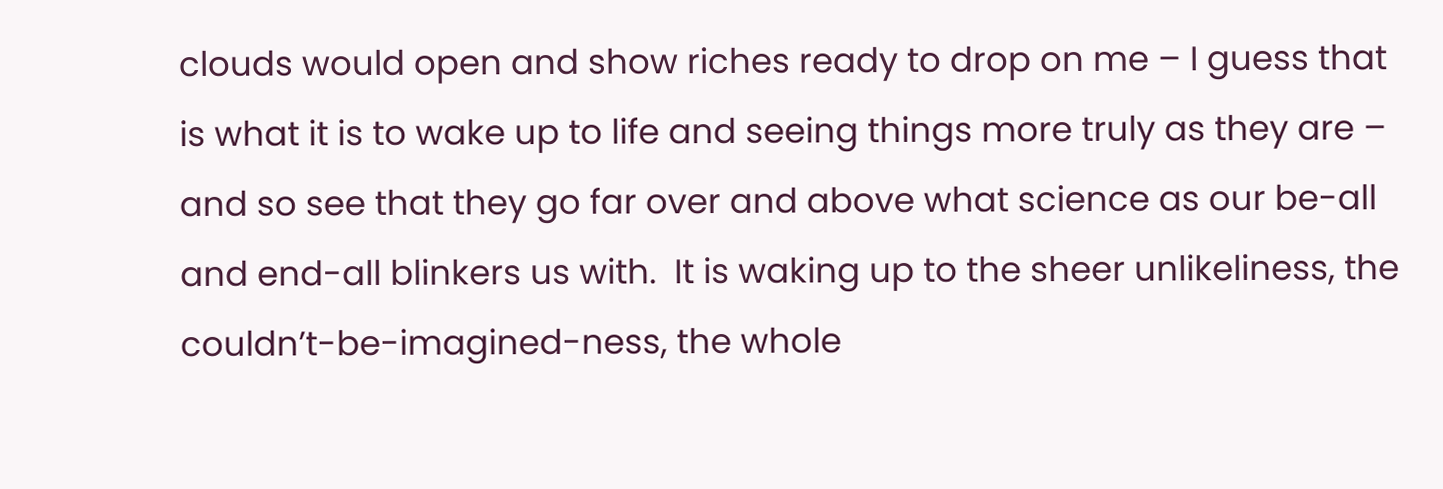clouds would open and show riches ready to drop on me – I guess that is what it is to wake up to life and seeing things more truly as they are – and so see that they go far over and above what science as our be-all and end-all blinkers us with.  It is waking up to the sheer unlikeliness, the couldn’t-be-imagined-ness, the whole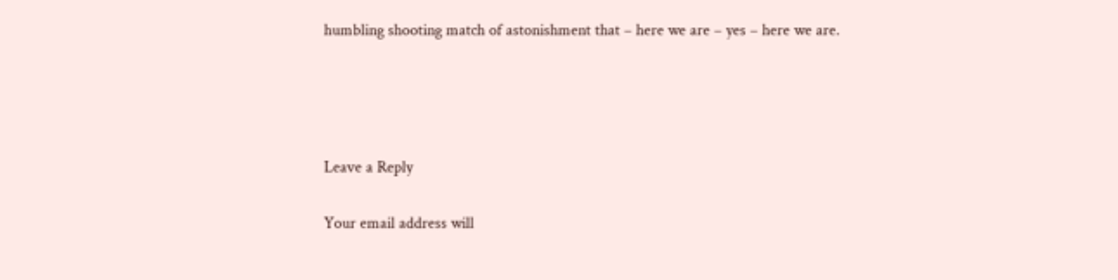humbling shooting match of astonishment that – here we are – yes – here we are.




Leave a Reply

Your email address will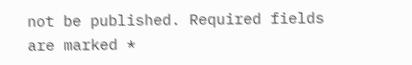not be published. Required fields are marked *